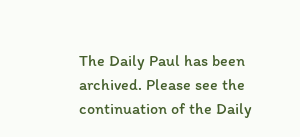The Daily Paul has been archived. Please see the continuation of the Daily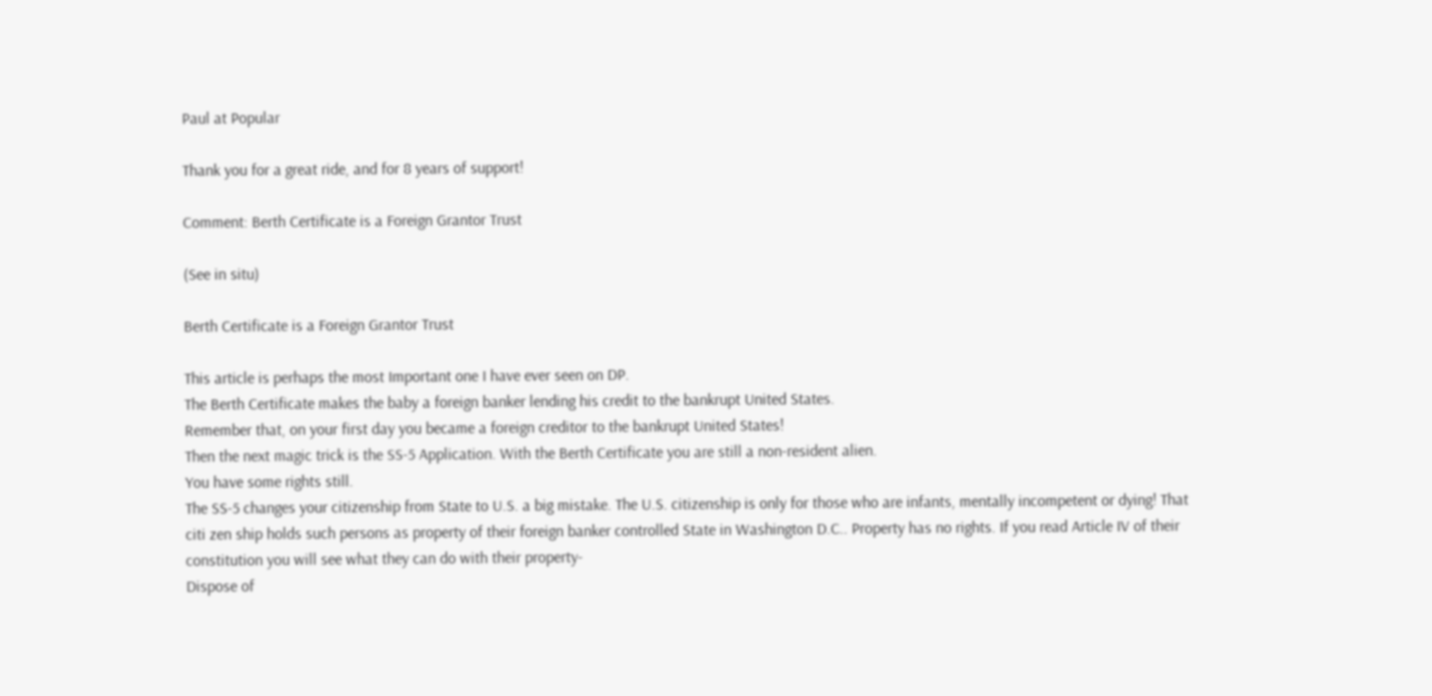Paul at Popular

Thank you for a great ride, and for 8 years of support!

Comment: Berth Certificate is a Foreign Grantor Trust

(See in situ)

Berth Certificate is a Foreign Grantor Trust

This article is perhaps the most Important one I have ever seen on DP.
The Berth Certificate makes the baby a foreign banker lending his credit to the bankrupt United States.
Remember that, on your first day you became a foreign creditor to the bankrupt United States!
Then the next magic trick is the SS-5 Application. With the Berth Certificate you are still a non-resident alien.
You have some rights still.
The SS-5 changes your citizenship from State to U.S. a big mistake. The U.S. citizenship is only for those who are infants, mentally incompetent or dying! That citi zen ship holds such persons as property of their foreign banker controlled State in Washington D.C.. Property has no rights. If you read Article IV of their constitution you will see what they can do with their property-
Dispose of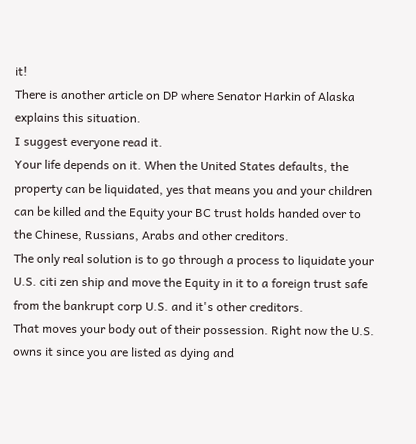it!
There is another article on DP where Senator Harkin of Alaska explains this situation.
I suggest everyone read it.
Your life depends on it. When the United States defaults, the property can be liquidated, yes that means you and your children can be killed and the Equity your BC trust holds handed over to the Chinese, Russians, Arabs and other creditors.
The only real solution is to go through a process to liquidate your U.S. citi zen ship and move the Equity in it to a foreign trust safe from the bankrupt corp U.S. and it's other creditors.
That moves your body out of their possession. Right now the U.S. owns it since you are listed as dying and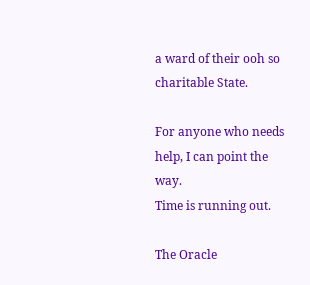a ward of their ooh so charitable State.

For anyone who needs help, I can point the way.
Time is running out.

The Oracle